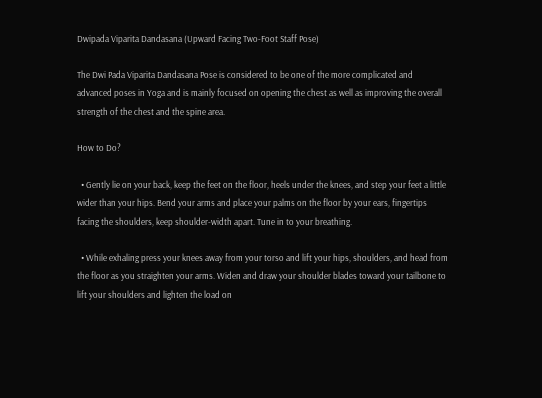Dwipada Viparita Dandasana (Upward Facing Two-Foot Staff Pose)

The Dwi Pada Viparita Dandasana Pose is considered to be one of the more complicated and advanced poses in Yoga and is mainly focused on opening the chest as well as improving the overall strength of the chest and the spine area.

How to Do?

  • Gently lie on your back, keep the feet on the floor, heels under the knees, and step your feet a little wider than your hips. Bend your arms and place your palms on the floor by your ears, fingertips facing the shoulders, keep shoulder-width apart. Tune in to your breathing.

  • While exhaling press your knees away from your torso and lift your hips, shoulders, and head from the floor as you straighten your arms. Widen and draw your shoulder blades toward your tailbone to lift your shoulders and lighten the load on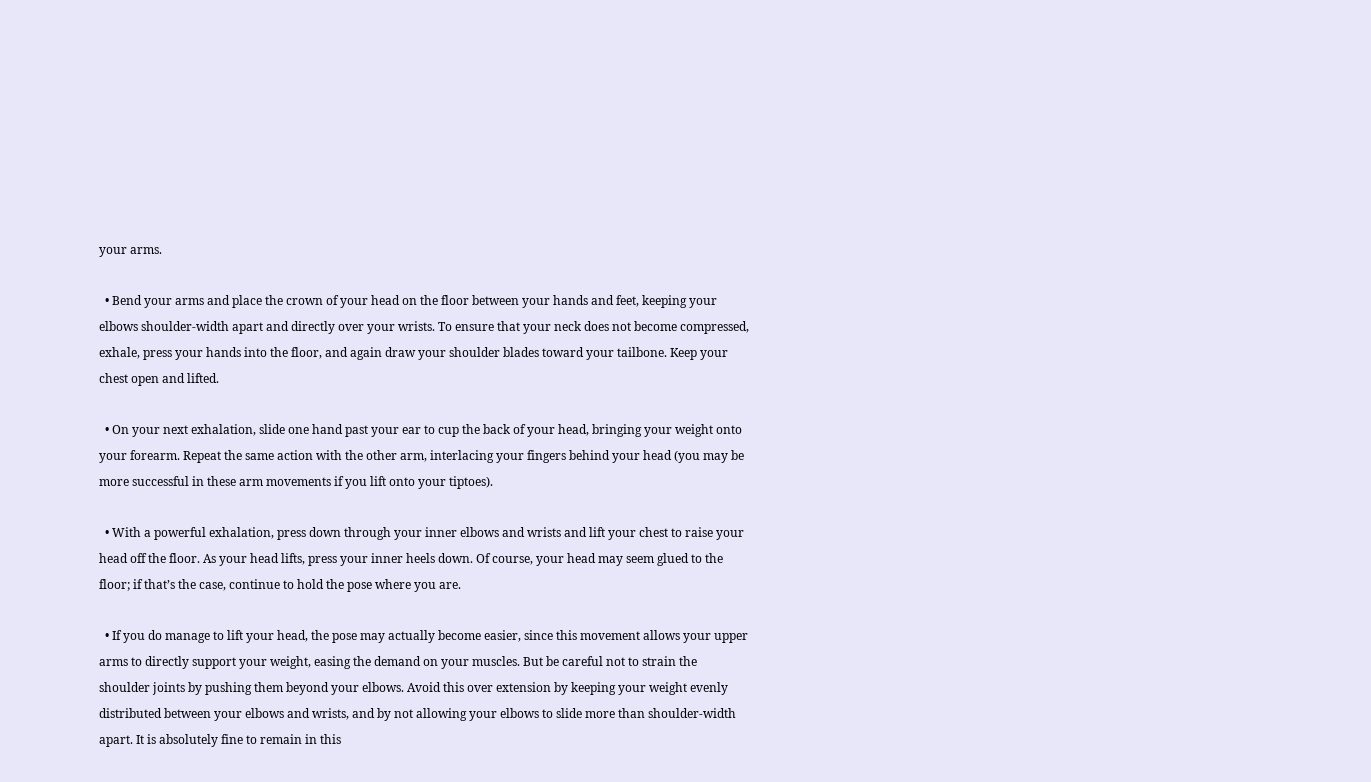your arms.

  • Bend your arms and place the crown of your head on the floor between your hands and feet, keeping your elbows shoulder-width apart and directly over your wrists. To ensure that your neck does not become compressed, exhale, press your hands into the floor, and again draw your shoulder blades toward your tailbone. Keep your chest open and lifted.

  • On your next exhalation, slide one hand past your ear to cup the back of your head, bringing your weight onto your forearm. Repeat the same action with the other arm, interlacing your fingers behind your head (you may be more successful in these arm movements if you lift onto your tiptoes).

  • With a powerful exhalation, press down through your inner elbows and wrists and lift your chest to raise your head off the floor. As your head lifts, press your inner heels down. Of course, your head may seem glued to the floor; if that’s the case, continue to hold the pose where you are.

  • If you do manage to lift your head, the pose may actually become easier, since this movement allows your upper arms to directly support your weight, easing the demand on your muscles. But be careful not to strain the shoulder joints by pushing them beyond your elbows. Avoid this over extension by keeping your weight evenly distributed between your elbows and wrists, and by not allowing your elbows to slide more than shoulder-width apart. It is absolutely fine to remain in this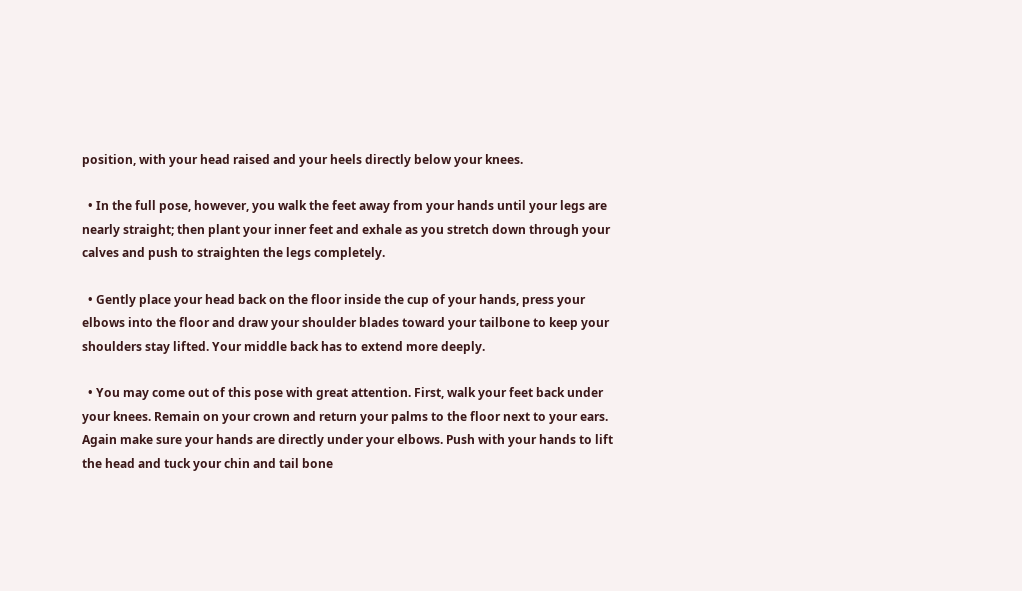position, with your head raised and your heels directly below your knees.

  • In the full pose, however, you walk the feet away from your hands until your legs are nearly straight; then plant your inner feet and exhale as you stretch down through your calves and push to straighten the legs completely.

  • Gently place your head back on the floor inside the cup of your hands, press your elbows into the floor and draw your shoulder blades toward your tailbone to keep your shoulders stay lifted. Your middle back has to extend more deeply.

  • You may come out of this pose with great attention. First, walk your feet back under your knees. Remain on your crown and return your palms to the floor next to your ears. Again make sure your hands are directly under your elbows. Push with your hands to lift the head and tuck your chin and tail bone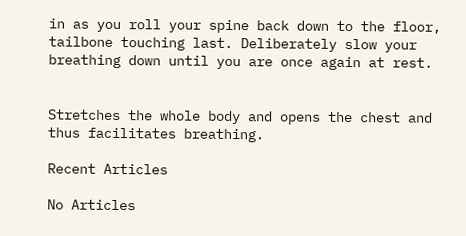in as you roll your spine back down to the floor, tailbone touching last. Deliberately slow your breathing down until you are once again at rest.


Stretches the whole body and opens the chest and thus facilitates breathing.

Recent Articles

No Articles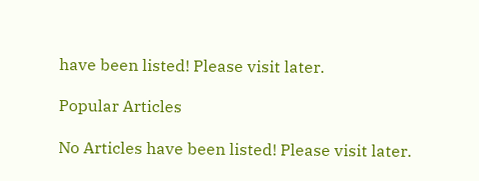have been listed! Please visit later.

Popular Articles

No Articles have been listed! Please visit later.